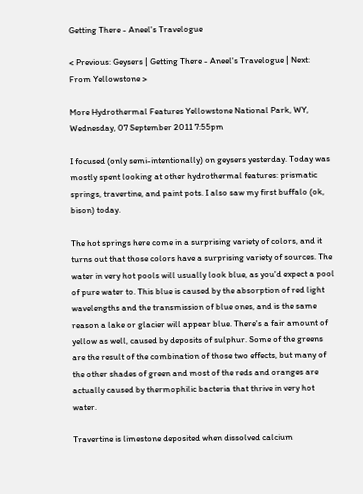Getting There - Aneel's Travelogue

< Previous: Geysers | Getting There - Aneel's Travelogue | Next: From Yellowstone >

More Hydrothermal Features Yellowstone National Park, WY, Wednesday, 07 September 2011 7:55pm

I focused (only semi-intentionally) on geysers yesterday. Today was mostly spent looking at other hydrothermal features: prismatic springs, travertine, and paint pots. I also saw my first buffalo (ok, bison) today.

The hot springs here come in a surprising variety of colors, and it turns out that those colors have a surprising variety of sources. The water in very hot pools will usually look blue, as you'd expect a pool of pure water to. This blue is caused by the absorption of red light wavelengths and the transmission of blue ones, and is the same reason a lake or glacier will appear blue. There's a fair amount of yellow as well, caused by deposits of sulphur. Some of the greens are the result of the combination of those two effects, but many of the other shades of green and most of the reds and oranges are actually caused by thermophilic bacteria that thrive in very hot water.

Travertine is limestone deposited when dissolved calcium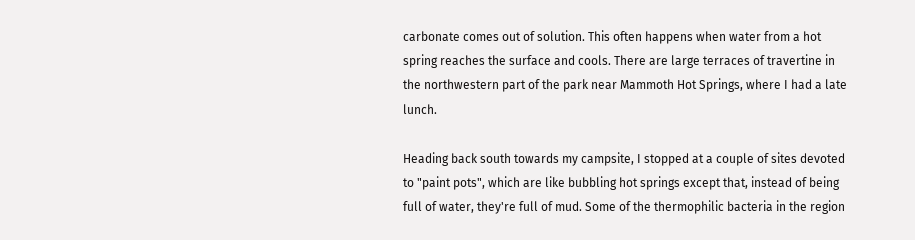carbonate comes out of solution. This often happens when water from a hot spring reaches the surface and cools. There are large terraces of travertine in the northwestern part of the park near Mammoth Hot Springs, where I had a late lunch.

Heading back south towards my campsite, I stopped at a couple of sites devoted to "paint pots", which are like bubbling hot springs except that, instead of being full of water, they're full of mud. Some of the thermophilic bacteria in the region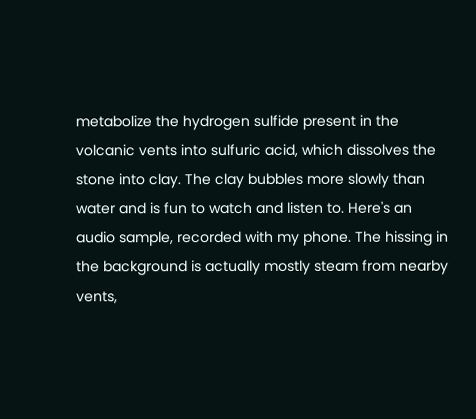metabolize the hydrogen sulfide present in the volcanic vents into sulfuric acid, which dissolves the stone into clay. The clay bubbles more slowly than water and is fun to watch and listen to. Here's an audio sample, recorded with my phone. The hissing in the background is actually mostly steam from nearby vents,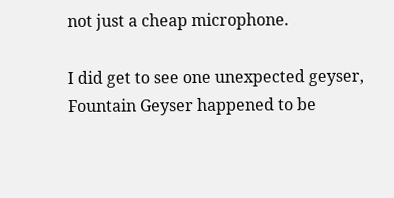not just a cheap microphone.

I did get to see one unexpected geyser, Fountain Geyser happened to be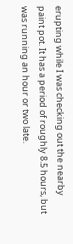erupting while I was checking out the nearby paint pot. It has a period of roughly 8.5 hours, but was running an hour or two late.